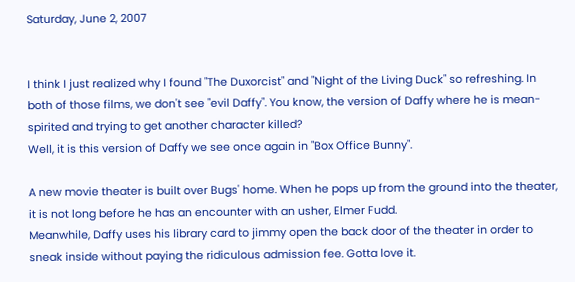Saturday, June 2, 2007


I think I just realized why I found "The Duxorcist" and "Night of the Living Duck" so refreshing. In both of those films, we don't see "evil Daffy". You know, the version of Daffy where he is mean-spirited and trying to get another character killed?
Well, it is this version of Daffy we see once again in "Box Office Bunny".

A new movie theater is built over Bugs' home. When he pops up from the ground into the theater, it is not long before he has an encounter with an usher, Elmer Fudd.
Meanwhile, Daffy uses his library card to jimmy open the back door of the theater in order to sneak inside without paying the ridiculous admission fee. Gotta love it.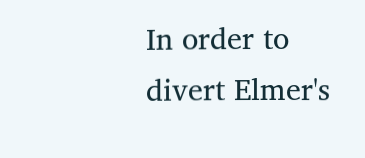In order to divert Elmer's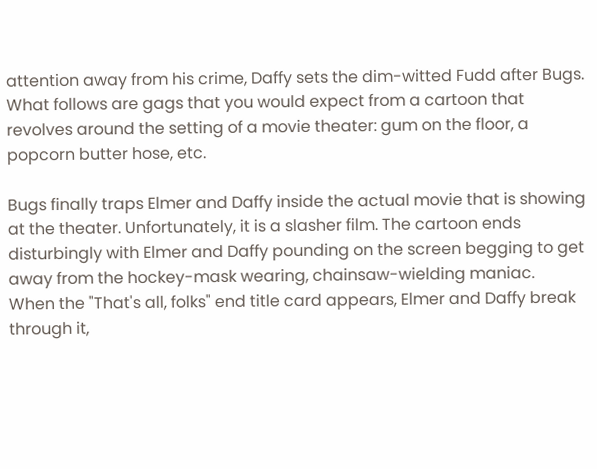attention away from his crime, Daffy sets the dim-witted Fudd after Bugs. What follows are gags that you would expect from a cartoon that revolves around the setting of a movie theater: gum on the floor, a popcorn butter hose, etc.

Bugs finally traps Elmer and Daffy inside the actual movie that is showing at the theater. Unfortunately, it is a slasher film. The cartoon ends disturbingly with Elmer and Daffy pounding on the screen begging to get away from the hockey-mask wearing, chainsaw-wielding maniac.
When the "That's all, folks" end title card appears, Elmer and Daffy break through it,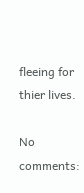fleeing for thier lives.

No comments: